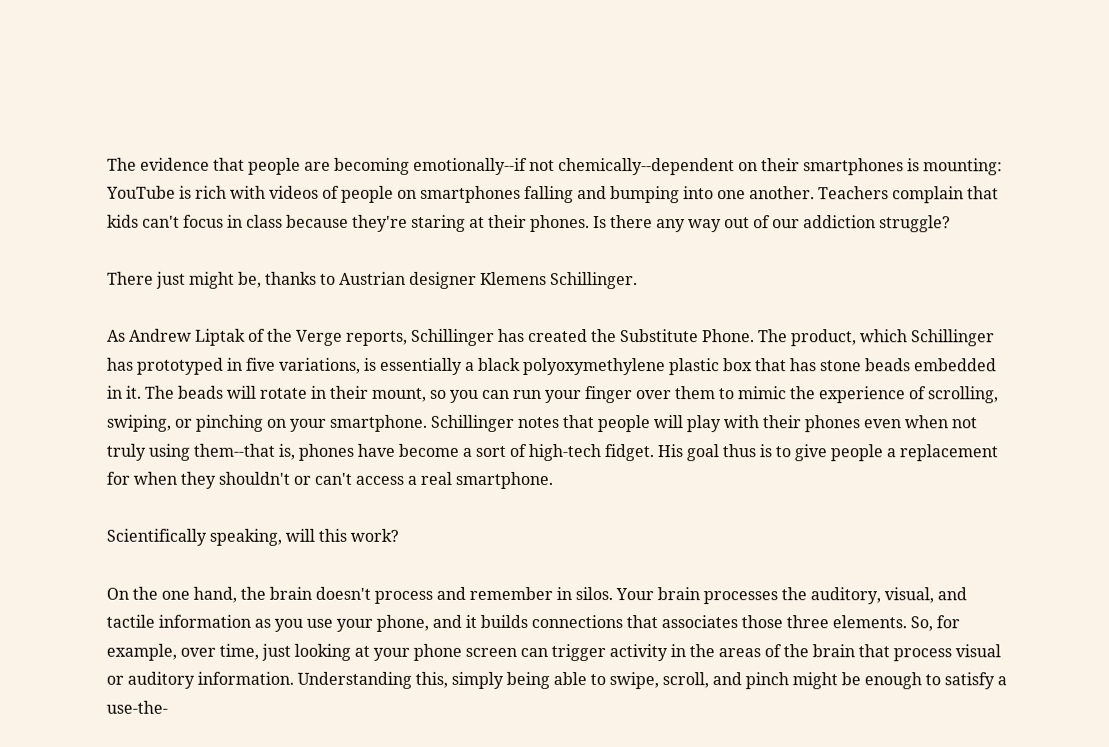The evidence that people are becoming emotionally--if not chemically--dependent on their smartphones is mounting: YouTube is rich with videos of people on smartphones falling and bumping into one another. Teachers complain that kids can't focus in class because they're staring at their phones. Is there any way out of our addiction struggle?

There just might be, thanks to Austrian designer Klemens Schillinger.

As Andrew Liptak of the Verge reports, Schillinger has created the Substitute Phone. The product, which Schillinger has prototyped in five variations, is essentially a black polyoxymethylene plastic box that has stone beads embedded in it. The beads will rotate in their mount, so you can run your finger over them to mimic the experience of scrolling, swiping, or pinching on your smartphone. Schillinger notes that people will play with their phones even when not truly using them--that is, phones have become a sort of high-tech fidget. His goal thus is to give people a replacement for when they shouldn't or can't access a real smartphone.

Scientifically speaking, will this work?

On the one hand, the brain doesn't process and remember in silos. Your brain processes the auditory, visual, and tactile information as you use your phone, and it builds connections that associates those three elements. So, for example, over time, just looking at your phone screen can trigger activity in the areas of the brain that process visual or auditory information. Understanding this, simply being able to swipe, scroll, and pinch might be enough to satisfy a use-the-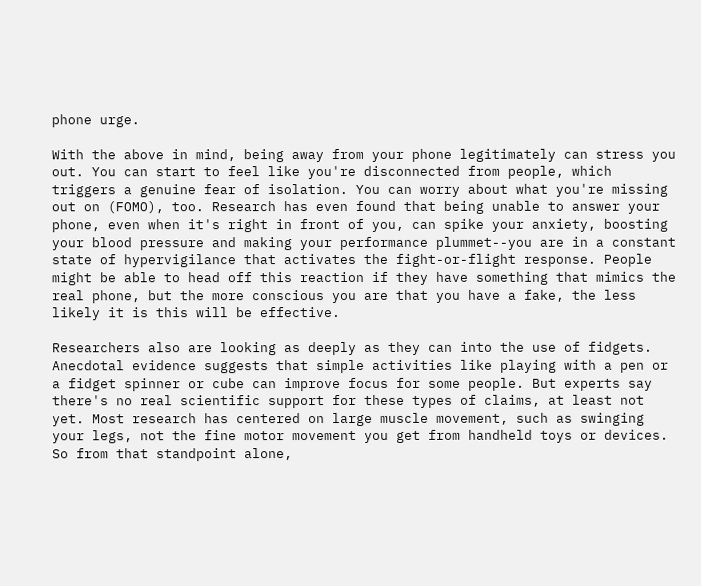phone urge.

With the above in mind, being away from your phone legitimately can stress you out. You can start to feel like you're disconnected from people, which triggers a genuine fear of isolation. You can worry about what you're missing out on (FOMO), too. Research has even found that being unable to answer your phone, even when it's right in front of you, can spike your anxiety, boosting your blood pressure and making your performance plummet--you are in a constant state of hypervigilance that activates the fight-or-flight response. People might be able to head off this reaction if they have something that mimics the real phone, but the more conscious you are that you have a fake, the less likely it is this will be effective.

Researchers also are looking as deeply as they can into the use of fidgets. Anecdotal evidence suggests that simple activities like playing with a pen or a fidget spinner or cube can improve focus for some people. But experts say there's no real scientific support for these types of claims, at least not yet. Most research has centered on large muscle movement, such as swinging your legs, not the fine motor movement you get from handheld toys or devices. So from that standpoint alone,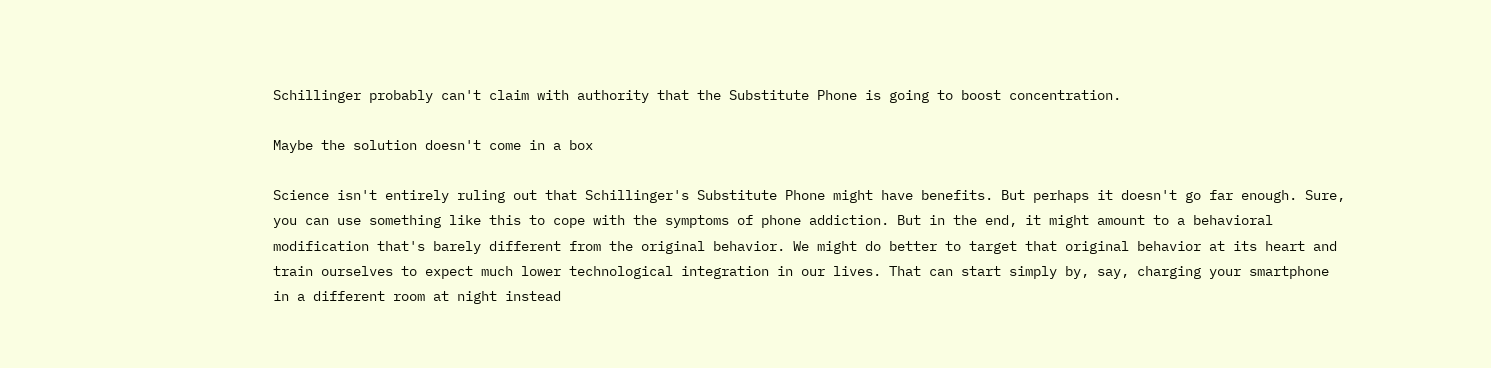Schillinger probably can't claim with authority that the Substitute Phone is going to boost concentration.

Maybe the solution doesn't come in a box

Science isn't entirely ruling out that Schillinger's Substitute Phone might have benefits. But perhaps it doesn't go far enough. Sure, you can use something like this to cope with the symptoms of phone addiction. But in the end, it might amount to a behavioral modification that's barely different from the original behavior. We might do better to target that original behavior at its heart and train ourselves to expect much lower technological integration in our lives. That can start simply by, say, charging your smartphone in a different room at night instead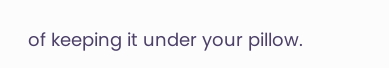of keeping it under your pillow.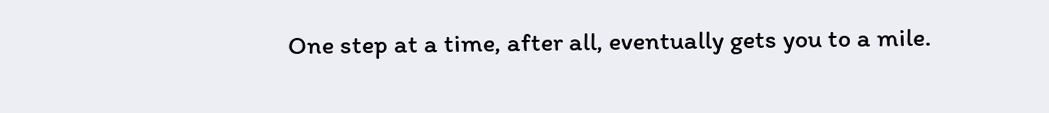One step at a time, after all, eventually gets you to a mile.